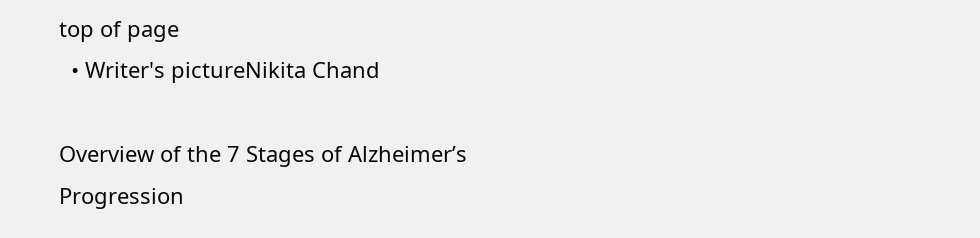top of page
  • Writer's pictureNikita Chand

Overview of the 7 Stages of Alzheimer’s Progression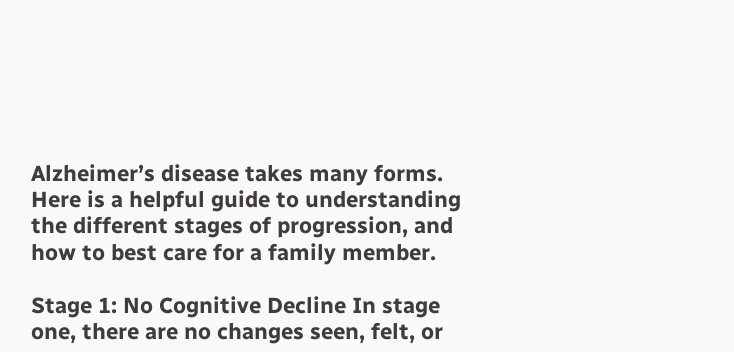Alzheimer’s disease takes many forms. Here is a helpful guide to understanding the different stages of progression, and how to best care for a family member.

Stage 1: No Cognitive Decline In stage one, there are no changes seen, felt, or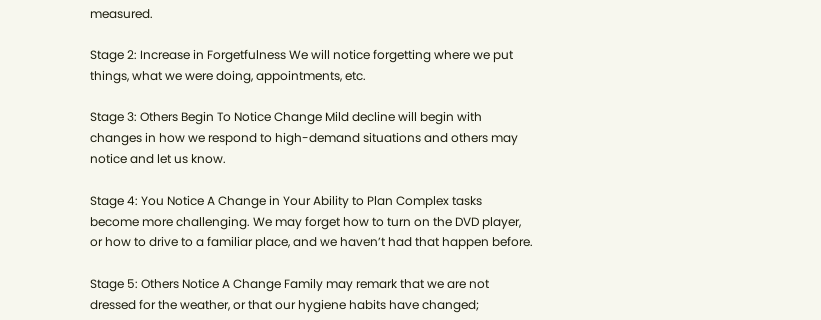measured.

Stage 2: Increase in Forgetfulness We will notice forgetting where we put things, what we were doing, appointments, etc.

Stage 3: Others Begin To Notice Change Mild decline will begin with changes in how we respond to high-demand situations and others may notice and let us know.

Stage 4: You Notice A Change in Your Ability to Plan Complex tasks become more challenging. We may forget how to turn on the DVD player, or how to drive to a familiar place, and we haven’t had that happen before.

Stage 5: Others Notice A Change Family may remark that we are not dressed for the weather, or that our hygiene habits have changed;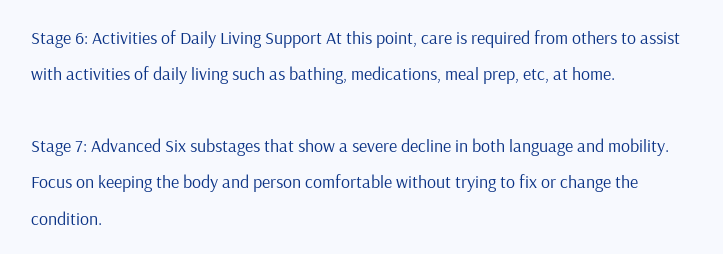Stage 6: Activities of Daily Living Support At this point, care is required from others to assist with activities of daily living such as bathing, medications, meal prep, etc, at home.

Stage 7: Advanced Six substages that show a severe decline in both language and mobility. Focus on keeping the body and person comfortable without trying to fix or change the condition.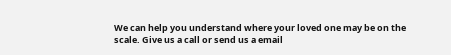We can help you understand where your loved one may be on the scale. Give us a call or send us a email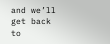and we’ll get back to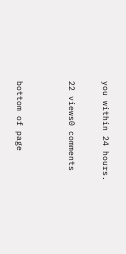you within 24 hours.

22 views0 comments


bottom of page